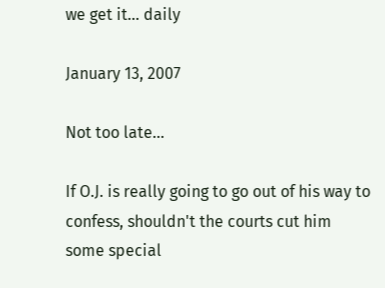we get it... daily

January 13, 2007

Not too late...

If O.J. is really going to go out of his way to confess, shouldn't the courts cut him some special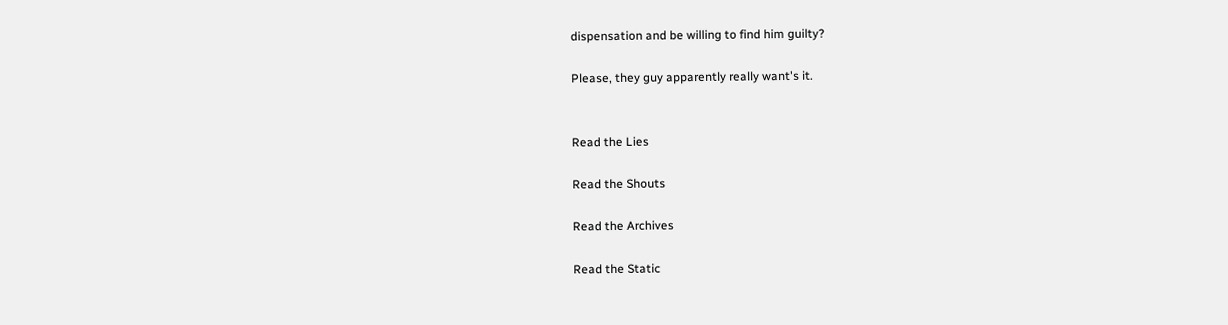dispensation and be willing to find him guilty?

Please, they guy apparently really want's it.


Read the Lies

Read the Shouts

Read the Archives

Read the Static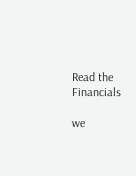Read the Financials

we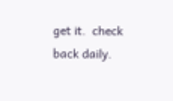get it.  check back daily.